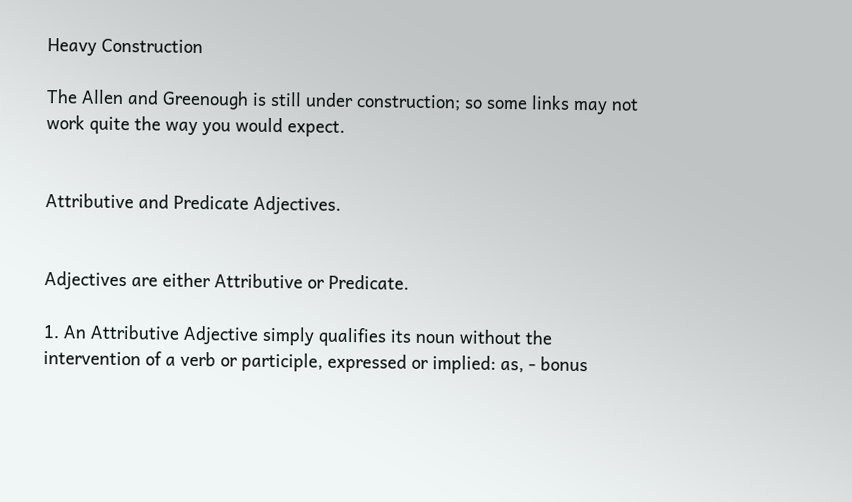Heavy Construction

The Allen and Greenough is still under construction; so some links may not work quite the way you would expect.


Attributive and Predicate Adjectives.


Adjectives are either Attributive or Predicate.

1. An Attributive Adjective simply qualifies its noun without the intervention of a verb or participle, expressed or implied: as, - bonus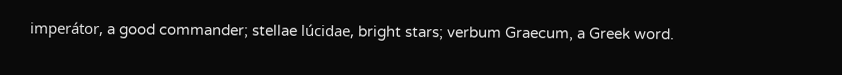imperátor, a good commander; stellae lúcidae, bright stars; verbum Graecum, a Greek word.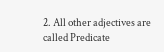2. All other adjectives are called Predicate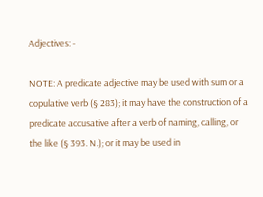Adjectives: -

NOTE: A predicate adjective may be used with sum or a copulative verb (§ 283); it may have the construction of a predicate accusative after a verb of naming, calling, or the like (§ 393. N.); or it may be used in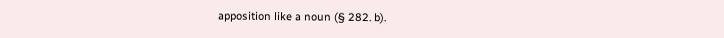apposition like a noun (§ 282. b).